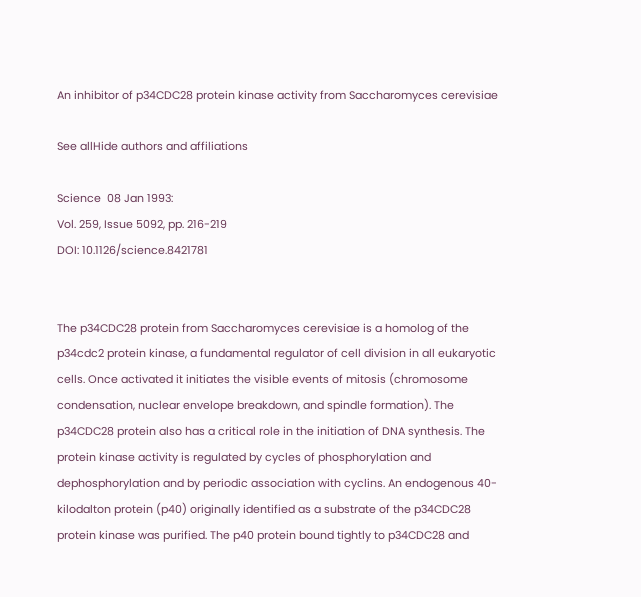An inhibitor of p34CDC28 protein kinase activity from Saccharomyces cerevisiae

See allHide authors and affiliations

Science  08 Jan 1993:
Vol. 259, Issue 5092, pp. 216-219
DOI: 10.1126/science.8421781


The p34CDC28 protein from Saccharomyces cerevisiae is a homolog of the p34cdc2 protein kinase, a fundamental regulator of cell division in all eukaryotic cells. Once activated it initiates the visible events of mitosis (chromosome condensation, nuclear envelope breakdown, and spindle formation). The p34CDC28 protein also has a critical role in the initiation of DNA synthesis. The protein kinase activity is regulated by cycles of phosphorylation and dephosphorylation and by periodic association with cyclins. An endogenous 40-kilodalton protein (p40) originally identified as a substrate of the p34CDC28 protein kinase was purified. The p40 protein bound tightly to p34CDC28 and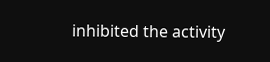inhibited the activity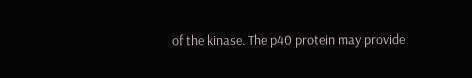of the kinase. The p40 protein may provide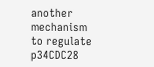another mechanism to regulate p34CDC28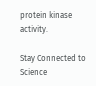protein kinase activity.

Stay Connected to Science